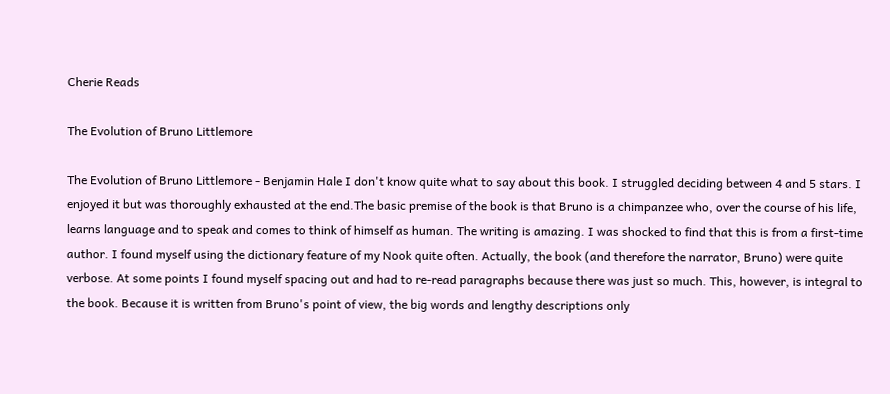Cherie Reads

The Evolution of Bruno Littlemore

The Evolution of Bruno Littlemore - Benjamin Hale I don't know quite what to say about this book. I struggled deciding between 4 and 5 stars. I enjoyed it but was thoroughly exhausted at the end.The basic premise of the book is that Bruno is a chimpanzee who, over the course of his life, learns language and to speak and comes to think of himself as human. The writing is amazing. I was shocked to find that this is from a first-time author. I found myself using the dictionary feature of my Nook quite often. Actually, the book (and therefore the narrator, Bruno) were quite verbose. At some points I found myself spacing out and had to re-read paragraphs because there was just so much. This, however, is integral to the book. Because it is written from Bruno's point of view, the big words and lengthy descriptions only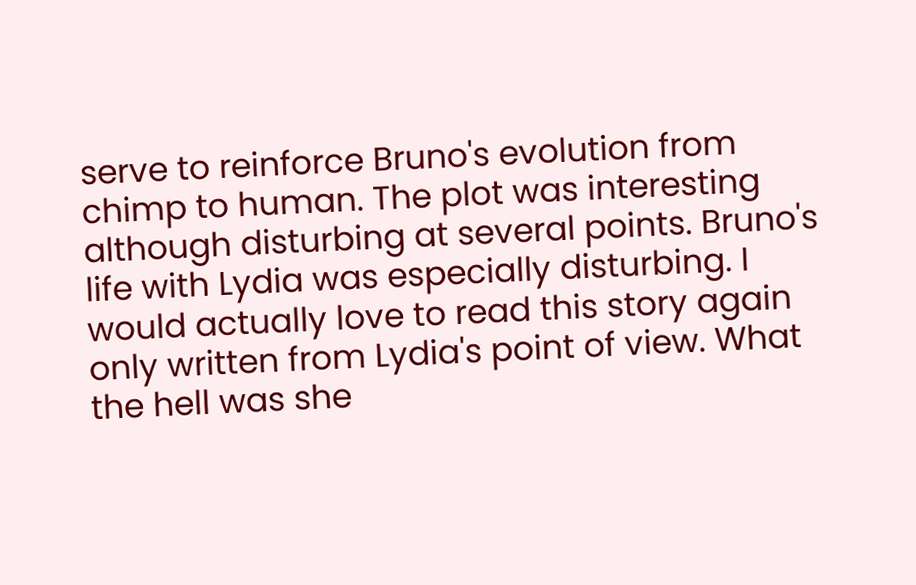serve to reinforce Bruno's evolution from chimp to human. The plot was interesting although disturbing at several points. Bruno's life with Lydia was especially disturbing. I would actually love to read this story again only written from Lydia's point of view. What the hell was she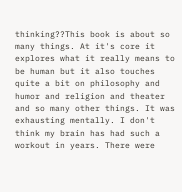thinking??This book is about so many things. At it's core it explores what it really means to be human but it also touches quite a bit on philosophy and humor and religion and theater and so many other things. It was exhausting mentally. I don't think my brain has had such a workout in years. There were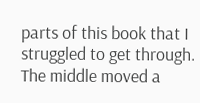parts of this book that I struggled to get through. The middle moved a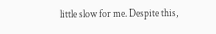little slow for me. Despite this,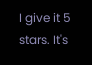I give it 5 stars. It's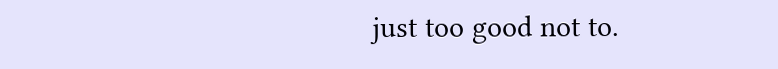just too good not to.